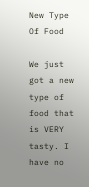New Type Of Food

We just got a new type of food that is VERY tasty. I have no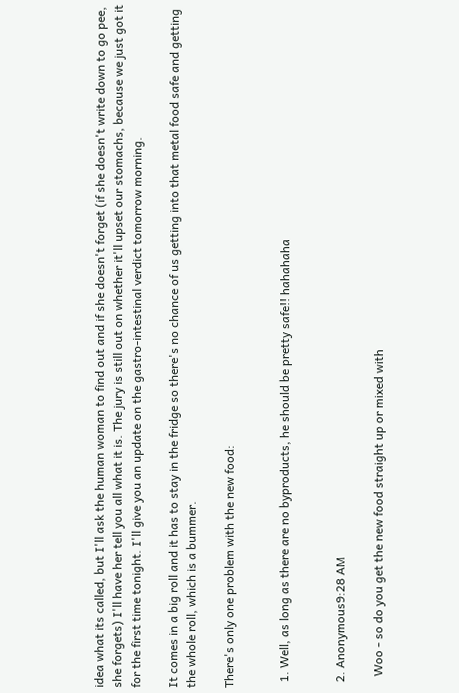idea what its called, but I'll ask the human woman to find out and if she doesn't forget (if she doesn't write down to go pee, she forgets) I'll have her tell you all what it is. The jury is still out on whether it'll upset our stomachs, because we just got it for the first time tonight. I'll give you an update on the gastro-intestinal verdict tomorrow morning.

It comes in a big roll and it has to stay in the fridge so there's no chance of us getting into that metal food safe and getting the whole roll, which is a bummer.

There's only one problem with the new food:


  1. Well, as long as there are no byproducts, he should be pretty safe!! hahahaha


  2. Anonymous9:28 AM

    Woo - so do you get the new food straight up or mixed with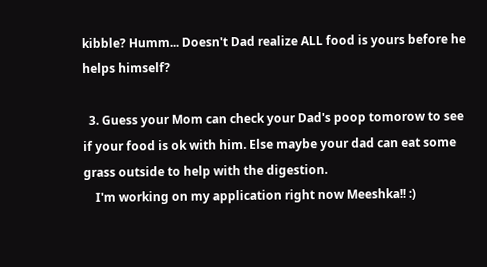kibble? Humm... Doesn't Dad realize ALL food is yours before he helps himself?

  3. Guess your Mom can check your Dad's poop tomorow to see if your food is ok with him. Else maybe your dad can eat some grass outside to help with the digestion.
    I'm working on my application right now Meeshka!! :)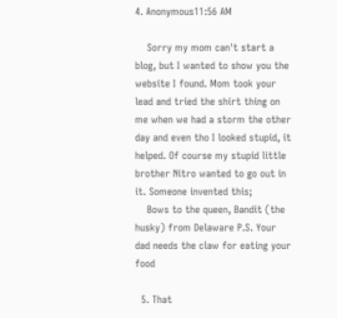4. Anonymous11:56 AM

    Sorry my mom can't start a blog, but I wanted to show you the website I found. Mom took your lead and tried the shirt thing on me when we had a storm the other day and even tho I looked stupid, it helped. Of course my stupid little brother Nitro wanted to go out in it. Someone invented this;
    Bows to the queen, Bandit (the husky) from Delaware P.S. Your dad needs the claw for eating your food

  5. That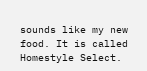sounds like my new food. It is called Homestyle Select.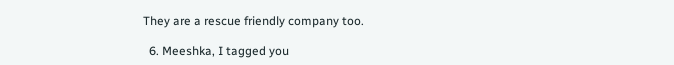They are a rescue friendly company too.

  6. Meeshka, I tagged you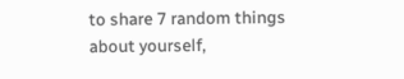to share 7 random things about yourself,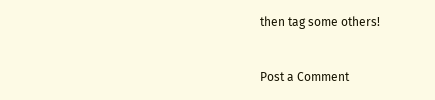then tag some others!


Post a Comment